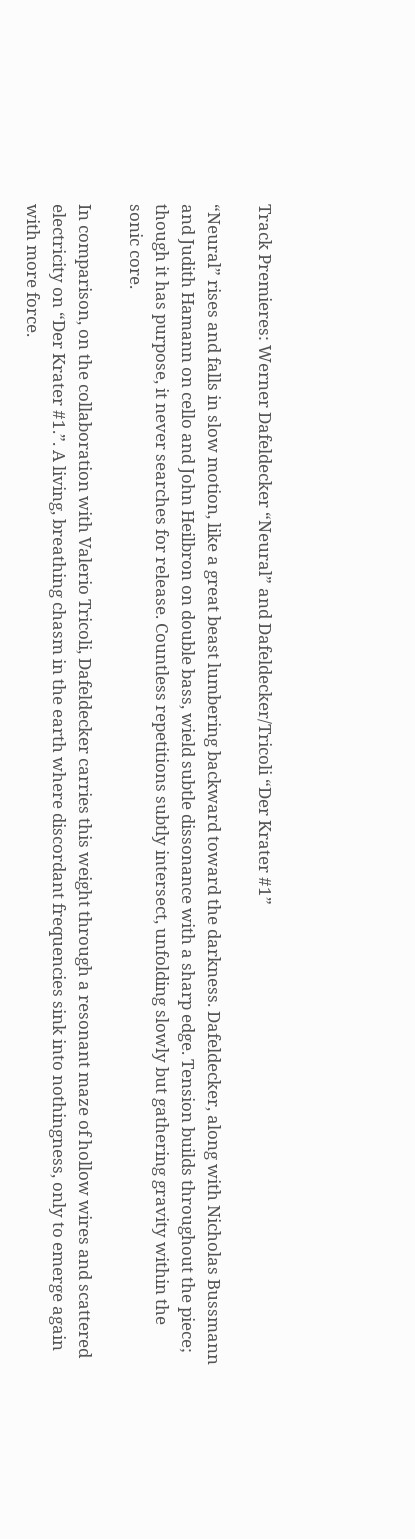Track Premieres: Werner Dafeldecker “Neural” and Dafeldecker/Tricoli “Der Krater #1”

“Neural” rises and falls in slow motion, like a great beast lumbering backward toward the darkness. Dafeldecker, along with Nicholas Bussmann and Judith Hamann on cello and John Heilbron on double bass, wield subtle dissonance with a sharp edge. Tension builds throughout the piece; though it has purpose, it never searches for release. Countless repetitions subtly intersect, unfolding slowly but gathering gravity within the sonic core.

In comparison, on the collaboration with Valerio Tricoli, Dafeldecker carries this weight through a resonant maze of hollow wires and scattered electricity on “Der Krater #1.”. A living, breathing chasm in the earth where discordant frequencies sink into nothingness, only to emerge again with more force.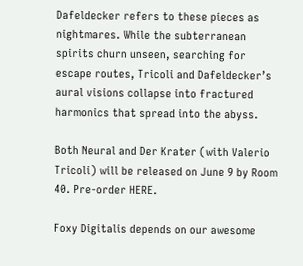Dafeldecker refers to these pieces as nightmares. While the subterranean spirits churn unseen, searching for escape routes, Tricoli and Dafeldecker’s aural visions collapse into fractured harmonics that spread into the abyss.

Both Neural and Der Krater (with Valerio Tricoli) will be released on June 9 by Room 40. Pre-order HERE.

Foxy Digitalis depends on our awesome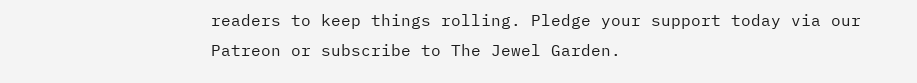readers to keep things rolling. Pledge your support today via our Patreon or subscribe to The Jewel Garden.